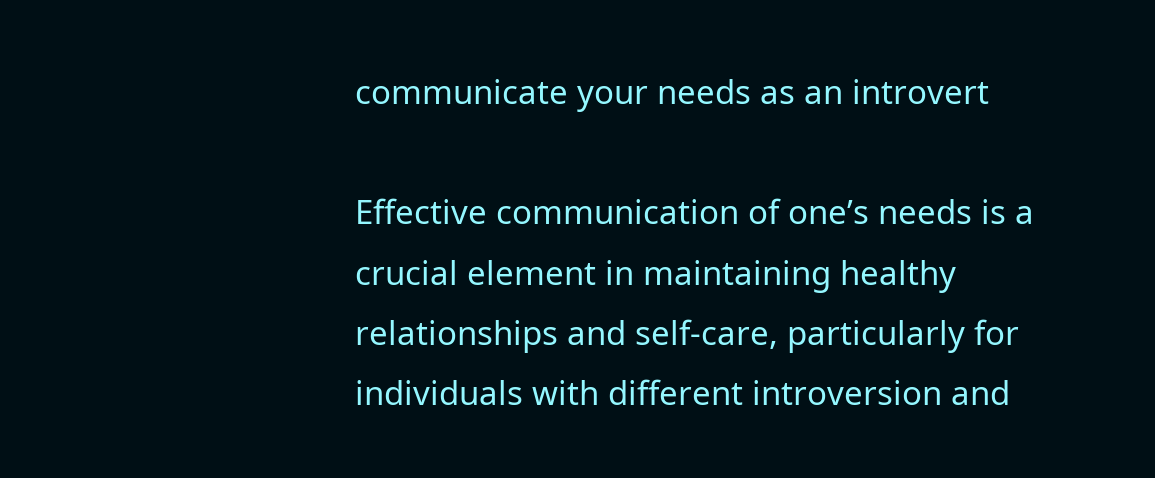communicate your needs as an introvert

Effective communication of one’s needs is a crucial element in maintaining healthy relationships and self-care, particularly for individuals with different introversion and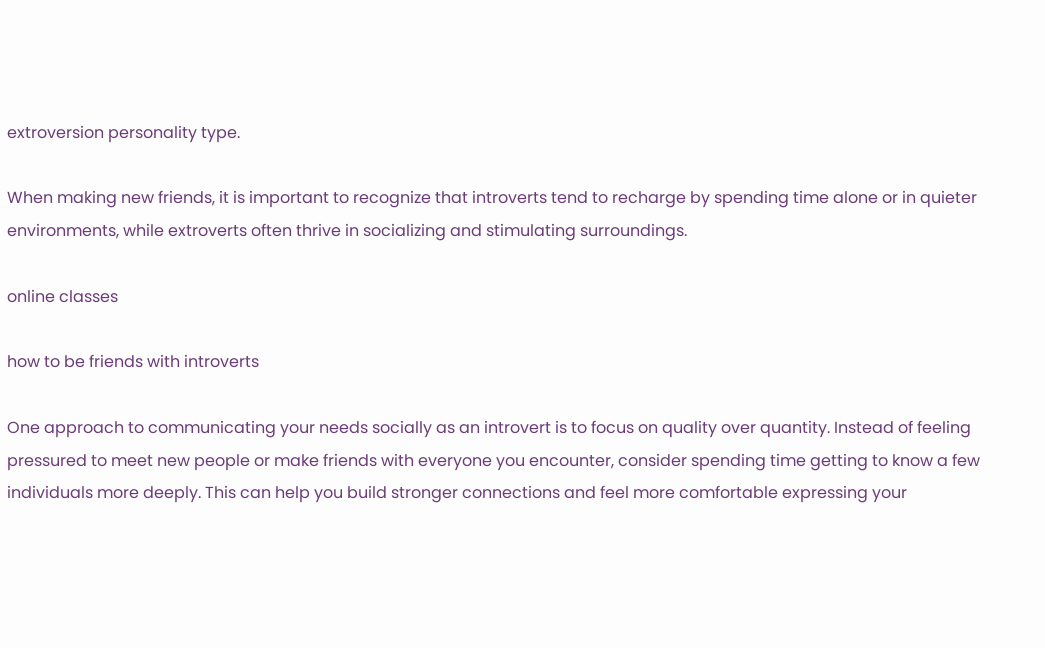extroversion personality type.

When making new friends, it is important to recognize that introverts tend to recharge by spending time alone or in quieter environments, while extroverts often thrive in socializing and stimulating surroundings.

online classes

how to be friends with introverts

One approach to communicating your needs socially as an introvert is to focus on quality over quantity. Instead of feeling pressured to meet new people or make friends with everyone you encounter, consider spending time getting to know a few individuals more deeply. This can help you build stronger connections and feel more comfortable expressing your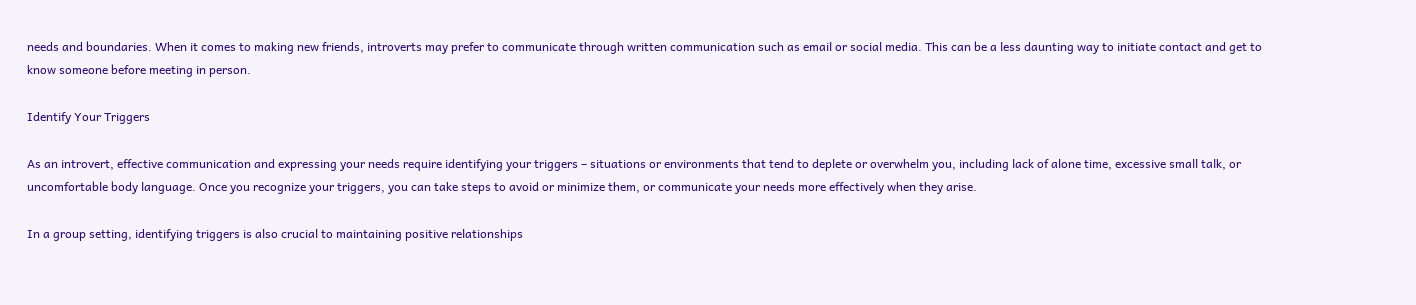needs and boundaries. When it comes to making new friends, introverts may prefer to communicate through written communication such as email or social media. This can be a less daunting way to initiate contact and get to know someone before meeting in person.

Identify Your Triggers

As an introvert, effective communication and expressing your needs require identifying your triggers – situations or environments that tend to deplete or overwhelm you, including lack of alone time, excessive small talk, or uncomfortable body language. Once you recognize your triggers, you can take steps to avoid or minimize them, or communicate your needs more effectively when they arise.

In a group setting, identifying triggers is also crucial to maintaining positive relationships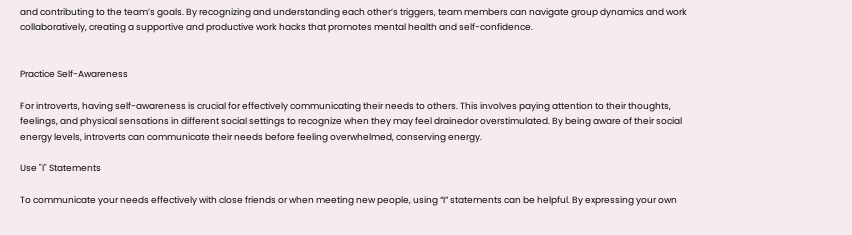and contributing to the team’s goals. By recognizing and understanding each other’s triggers, team members can navigate group dynamics and work collaboratively, creating a supportive and productive work hacks that promotes mental health and self-confidence.


Practice Self-Awareness

For introverts, having self-awareness is crucial for effectively communicating their needs to others. This involves paying attention to their thoughts, feelings, and physical sensations in different social settings to recognize when they may feel drainedor overstimulated. By being aware of their social energy levels, introverts can communicate their needs before feeling overwhelmed, conserving energy.

Use "I" Statements

To communicate your needs effectively with close friends or when meeting new people, using “I” statements can be helpful. By expressing your own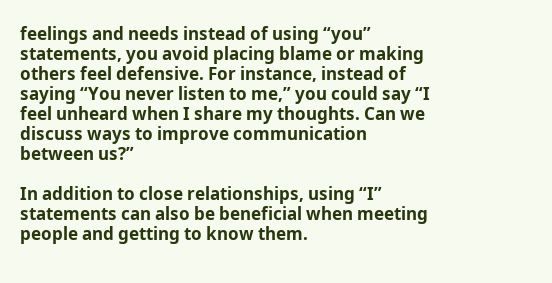feelings and needs instead of using “you” statements, you avoid placing blame or making others feel defensive. For instance, instead of saying “You never listen to me,” you could say “I feel unheard when I share my thoughts. Can we discuss ways to improve communication between us?”

In addition to close relationships, using “I” statements can also be beneficial when meeting people and getting to know them.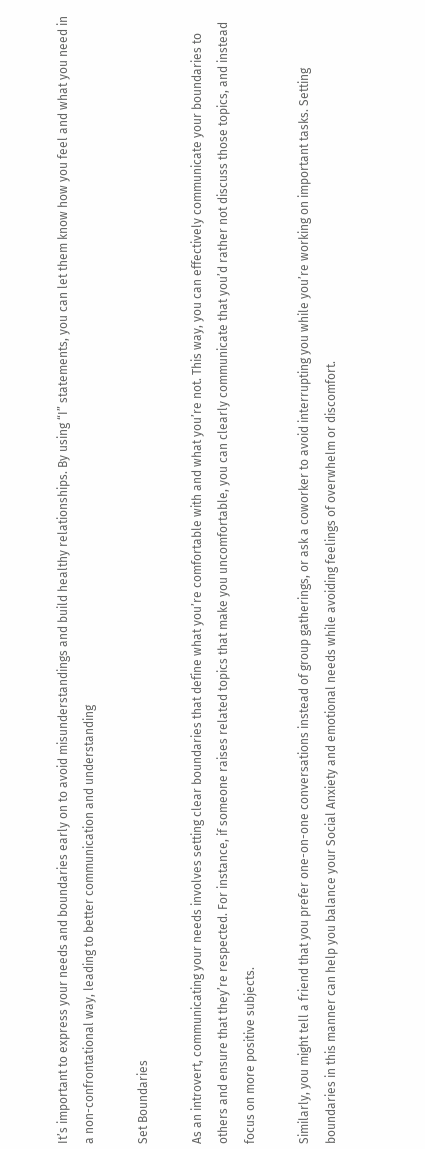It’s important to express your needs and boundaries early on to avoid misunderstandings and build healthy relationships. By using “I” statements, you can let them know how you feel and what you need in a non-confrontational way, leading to better communication and understanding

Set Boundaries

As an introvert, communicating your needs involves setting clear boundaries that define what you’re comfortable with and what you’re not. This way, you can effectively communicate your boundaries to others and ensure that they’re respected. For instance, if someone raises related topics that make you uncomfortable, you can clearly communicate that you’d rather not discuss those topics, and instead focus on more positive subjects.

Similarly, you might tell a friend that you prefer one-on-one conversations instead of group gatherings, or ask a coworker to avoid interrupting you while you’re working on important tasks. Setting boundaries in this manner can help you balance your Social Anxiety and emotional needs while avoiding feelings of overwhelm or discomfort.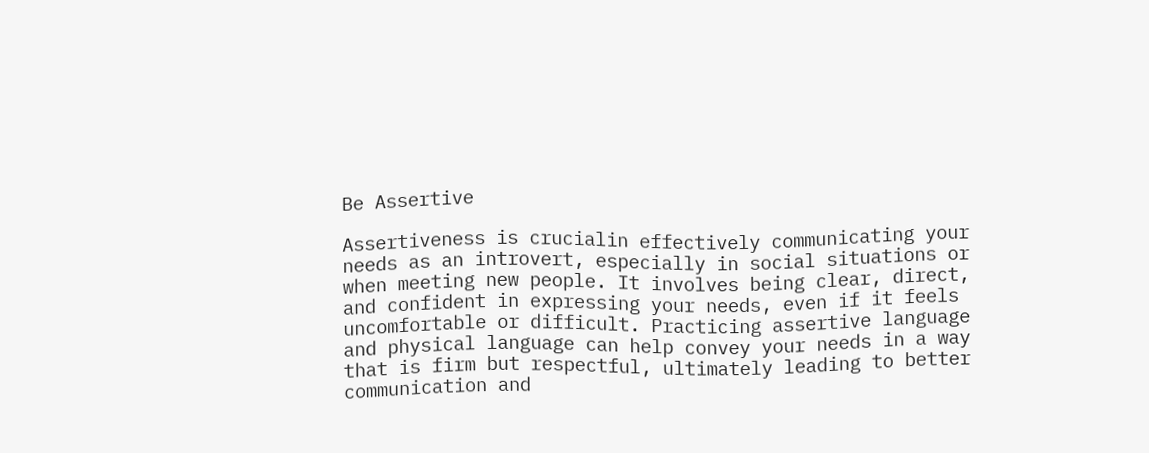Be Assertive

Assertiveness is crucialin effectively communicating your needs as an introvert, especially in social situations or when meeting new people. It involves being clear, direct, and confident in expressing your needs, even if it feels uncomfortable or difficult. Practicing assertive language and physical language can help convey your needs in a way that is firm but respectful, ultimately leading to better communication and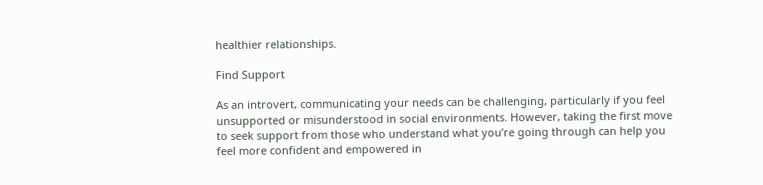healthier relationships.

Find Support

As an introvert, communicating your needs can be challenging, particularly if you feel unsupported or misunderstood in social environments. However, taking the first move to seek support from those who understand what you’re going through can help you feel more confident and empowered in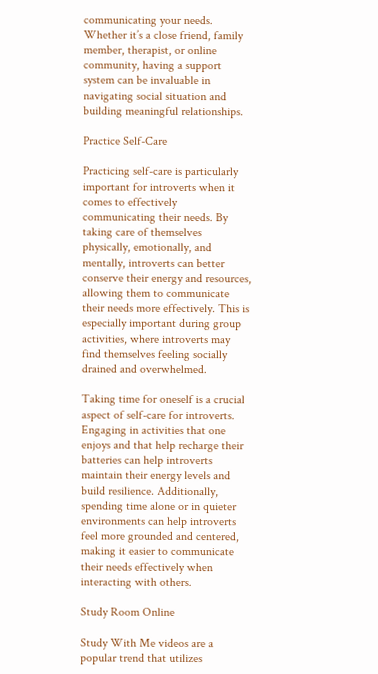communicating your needs. Whether it’s a close friend, family member, therapist, or online community, having a support system can be invaluable in navigating social situation and building meaningful relationships.

Practice Self-Care

Practicing self-care is particularly important for introverts when it comes to effectively communicating their needs. By taking care of themselves physically, emotionally, and mentally, introverts can better conserve their energy and resources, allowing them to communicate their needs more effectively. This is especially important during group activities, where introverts may find themselves feeling socially drained and overwhelmed.

Taking time for oneself is a crucial aspect of self-care for introverts. Engaging in activities that one enjoys and that help recharge their batteries can help introverts maintain their energy levels and build resilience. Additionally, spending time alone or in quieter environments can help introverts feel more grounded and centered, making it easier to communicate their needs effectively when interacting with others.

Study Room Online

Study With Me videos are a popular trend that utilizes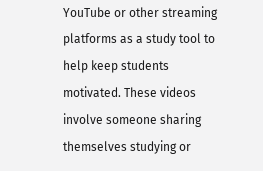YouTube or other streaming platforms as a study tool to help keep students motivated. These videos involve someone sharing themselves studying or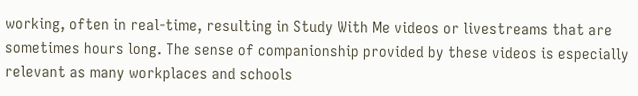working, often in real-time, resulting in Study With Me videos or livestreams that are sometimes hours long. The sense of companionship provided by these videos is especially relevant as many workplaces and schools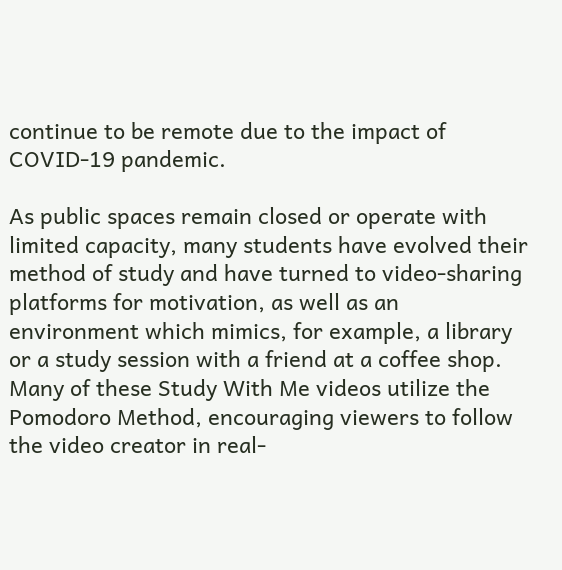continue to be remote due to the impact of COVID-19 pandemic.

As public spaces remain closed or operate with limited capacity, many students have evolved their method of study and have turned to video-sharing platforms for motivation, as well as an environment which mimics, for example, a library or a study session with a friend at a coffee shop. Many of these Study With Me videos utilize the Pomodoro Method, encouraging viewers to follow the video creator in real-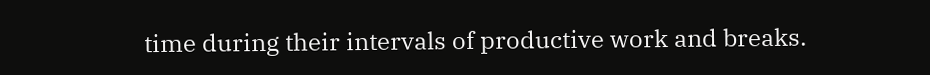time during their intervals of productive work and breaks.